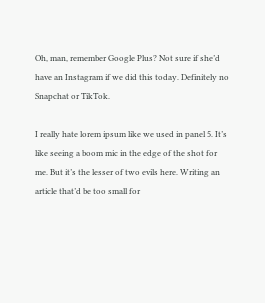Oh, man, remember Google Plus? Not sure if she’d have an Instagram if we did this today. Definitely no Snapchat or TikTok.

I really hate lorem ipsum like we used in panel 5. It’s like seeing a boom mic in the edge of the shot for me. But it’s the lesser of two evils here. Writing an article that’d be too small for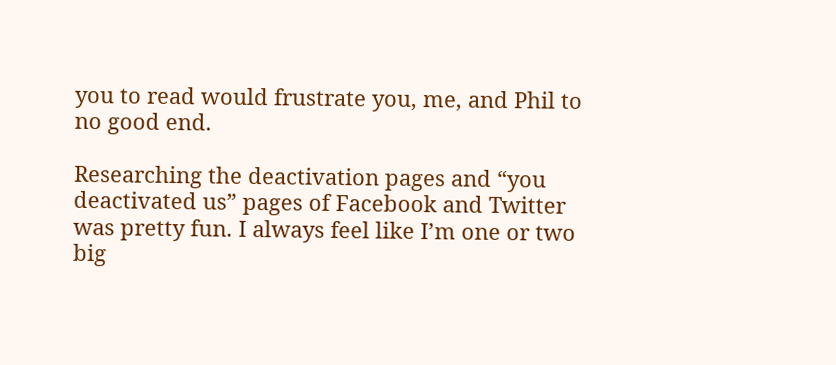you to read would frustrate you, me, and Phil to no good end.

Researching the deactivation pages and “you deactivated us” pages of Facebook and Twitter was pretty fun. I always feel like I’m one or two big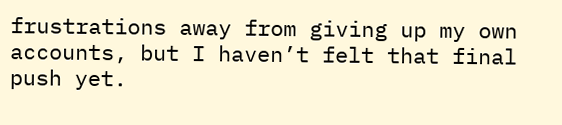frustrations away from giving up my own accounts, but I haven’t felt that final push yet.